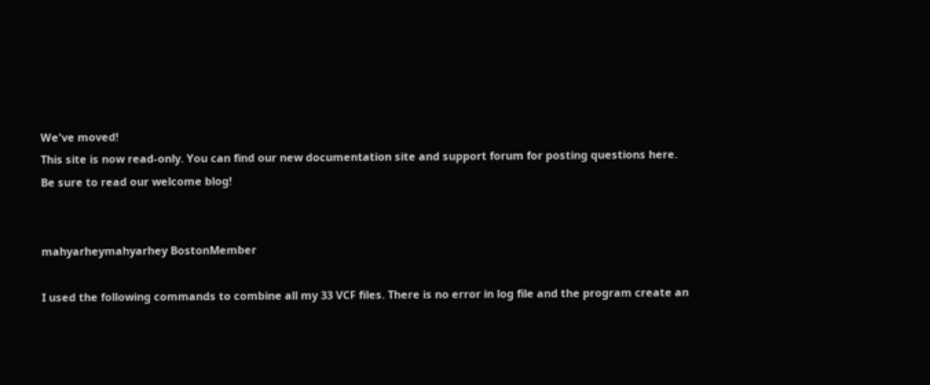We've moved!
This site is now read-only. You can find our new documentation site and support forum for posting questions here.
Be sure to read our welcome blog!


mahyarheymahyarhey BostonMember

I used the following commands to combine all my 33 VCF files. There is no error in log file and the program create an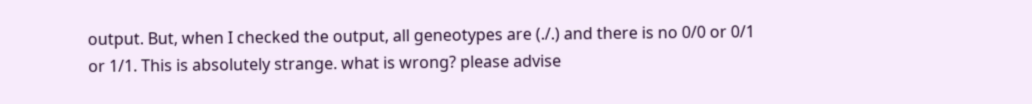output. But, when I checked the output, all geneotypes are (./.) and there is no 0/0 or 0/1 or 1/1. This is absolutely strange. what is wrong? please advise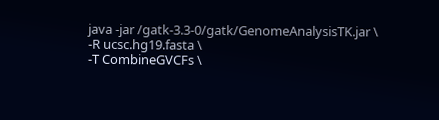java -jar /gatk-3.3-0/gatk/GenomeAnalysisTK.jar \
-R ucsc.hg19.fasta \
-T CombineGVCFs \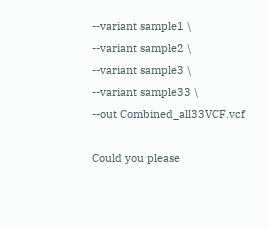--variant sample1 \
--variant sample2 \
--variant sample3 \
--variant sample33 \
--out Combined_all33VCF.vcf

Could you please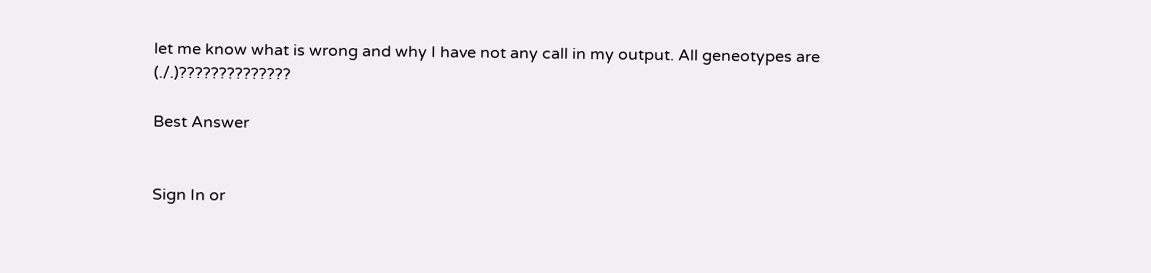let me know what is wrong and why I have not any call in my output. All geneotypes are (./.)??????????????

Best Answer


Sign In or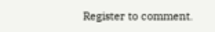Register to comment.